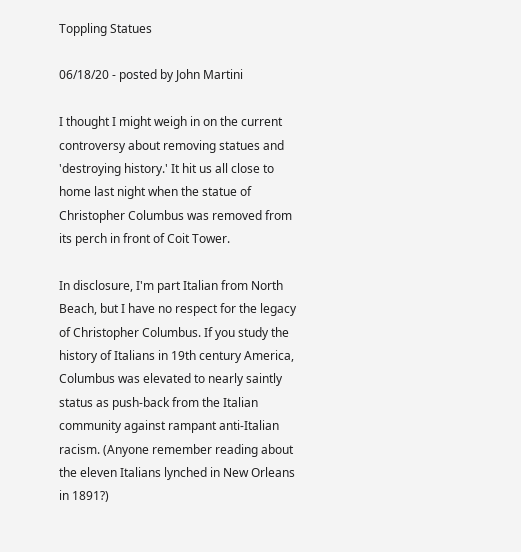Toppling Statues

06/18/20 - posted by John Martini

I thought I might weigh in on the current controversy about removing statues and 'destroying history.' It hit us all close to home last night when the statue of Christopher Columbus was removed from its perch in front of Coit Tower.

In disclosure, I'm part Italian from North Beach, but I have no respect for the legacy of Christopher Columbus. If you study the history of Italians in 19th century America, Columbus was elevated to nearly saintly status as push-back from the Italian community against rampant anti-Italian racism. (Anyone remember reading about the eleven Italians lynched in New Orleans in 1891?)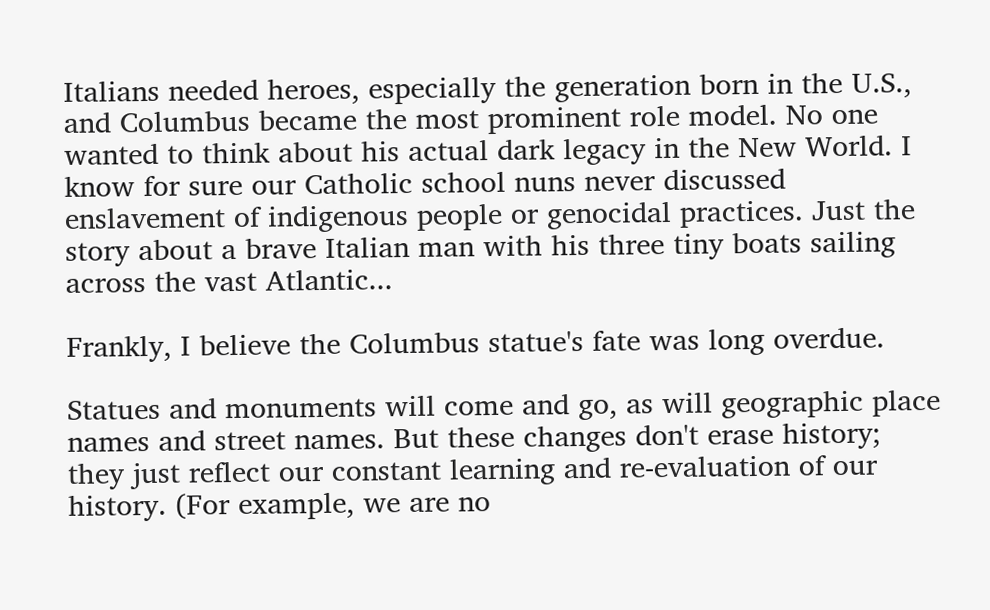Italians needed heroes, especially the generation born in the U.S., and Columbus became the most prominent role model. No one wanted to think about his actual dark legacy in the New World. I know for sure our Catholic school nuns never discussed enslavement of indigenous people or genocidal practices. Just the story about a brave Italian man with his three tiny boats sailing across the vast Atlantic...

Frankly, I believe the Columbus statue's fate was long overdue.

Statues and monuments will come and go, as will geographic place names and street names. But these changes don't erase history; they just reflect our constant learning and re-evaluation of our history. (For example, we are no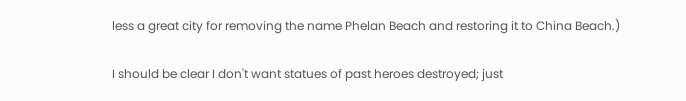less a great city for removing the name Phelan Beach and restoring it to China Beach.)

I should be clear I don't want statues of past heroes destroyed; just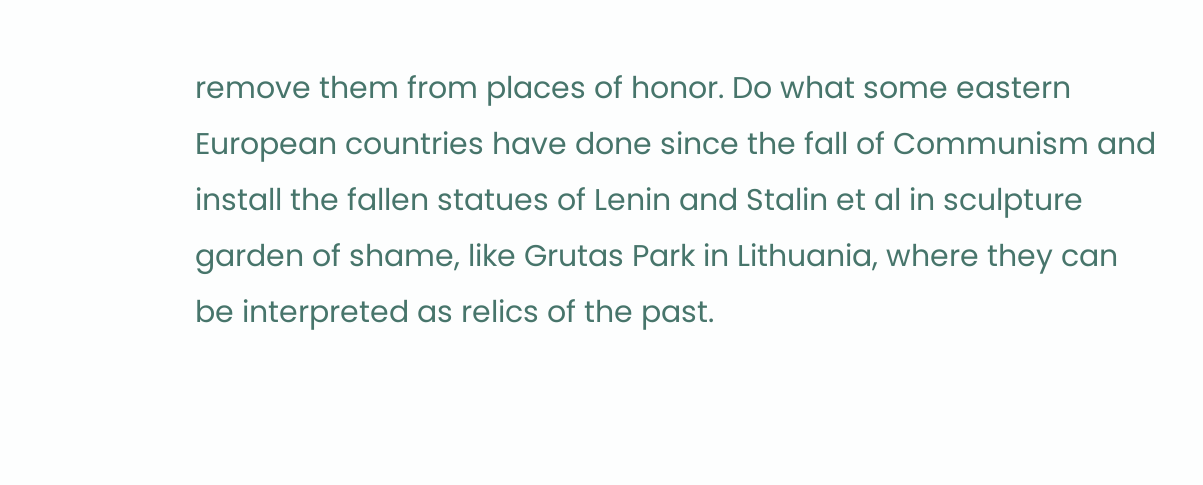remove them from places of honor. Do what some eastern European countries have done since the fall of Communism and install the fallen statues of Lenin and Stalin et al in sculpture garden of shame, like Grutas Park in Lithuania, where they can be interpreted as relics of the past.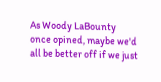As Woody LaBounty once opined, maybe we'd all be better off if we just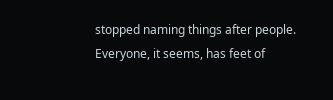stopped naming things after people. Everyone, it seems, has feet of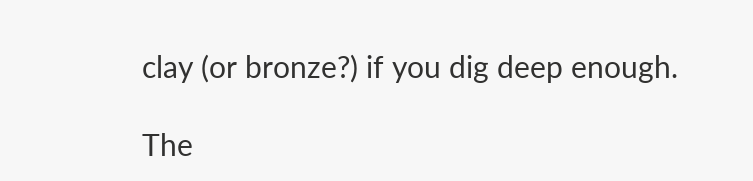clay (or bronze?) if you dig deep enough.

The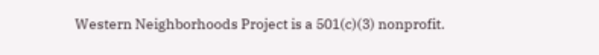Western Neighborhoods Project is a 501(c)(3) nonprofit.